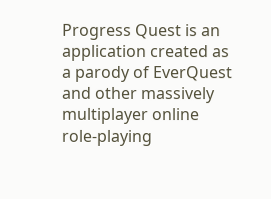Progress Quest is an application created as a parody of EverQuest and other massively multiplayer online role-playing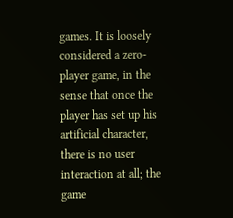games. It is loosely considered a zero-player game, in the sense that once the player has set up his artificial character, there is no user interaction at all; the game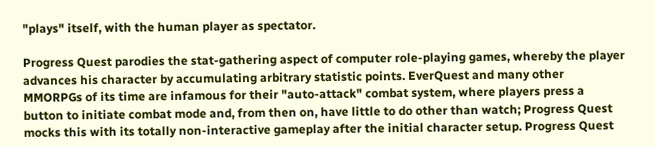"plays" itself, with the human player as spectator.

Progress Quest parodies the stat-gathering aspect of computer role-playing games, whereby the player advances his character by accumulating arbitrary statistic points. EverQuest and many other MMORPGs of its time are infamous for their "auto-attack" combat system, where players press a button to initiate combat mode and, from then on, have little to do other than watch; Progress Quest mocks this with its totally non-interactive gameplay after the initial character setup. Progress Quest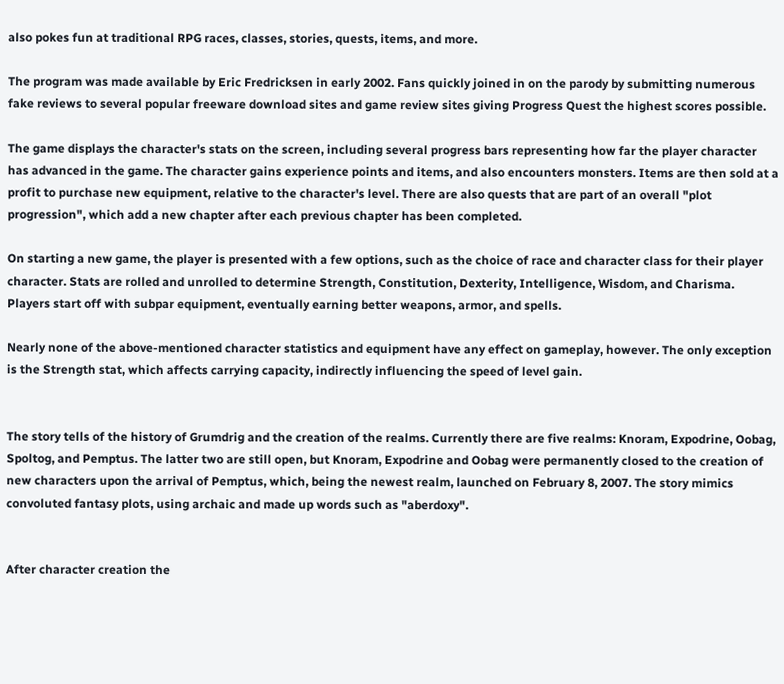also pokes fun at traditional RPG races, classes, stories, quests, items, and more.

The program was made available by Eric Fredricksen in early 2002. Fans quickly joined in on the parody by submitting numerous fake reviews to several popular freeware download sites and game review sites giving Progress Quest the highest scores possible.

The game displays the character's stats on the screen, including several progress bars representing how far the player character has advanced in the game. The character gains experience points and items, and also encounters monsters. Items are then sold at a profit to purchase new equipment, relative to the character's level. There are also quests that are part of an overall "plot progression", which add a new chapter after each previous chapter has been completed.

On starting a new game, the player is presented with a few options, such as the choice of race and character class for their player character. Stats are rolled and unrolled to determine Strength, Constitution, Dexterity, Intelligence, Wisdom, and Charisma. Players start off with subpar equipment, eventually earning better weapons, armor, and spells.

Nearly none of the above-mentioned character statistics and equipment have any effect on gameplay, however. The only exception is the Strength stat, which affects carrying capacity, indirectly influencing the speed of level gain.


The story tells of the history of Grumdrig and the creation of the realms. Currently there are five realms: Knoram, Expodrine, Oobag, Spoltog, and Pemptus. The latter two are still open, but Knoram, Expodrine and Oobag were permanently closed to the creation of new characters upon the arrival of Pemptus, which, being the newest realm, launched on February 8, 2007. The story mimics convoluted fantasy plots, using archaic and made up words such as "aberdoxy".


After character creation the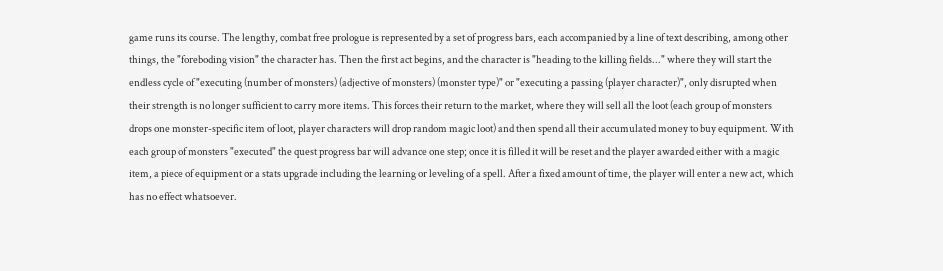game runs its course. The lengthy, combat free prologue is represented by a set of progress bars, each accompanied by a line of text describing, among other things, the "foreboding vision" the character has. Then the first act begins, and the character is "heading to the killing fields..." where they will start the endless cycle of "executing (number of monsters) (adjective of monsters) (monster type)" or "executing a passing (player character)", only disrupted when their strength is no longer sufficient to carry more items. This forces their return to the market, where they will sell all the loot (each group of monsters drops one monster-specific item of loot, player characters will drop random magic loot) and then spend all their accumulated money to buy equipment. With each group of monsters "executed" the quest progress bar will advance one step; once it is filled it will be reset and the player awarded either with a magic item, a piece of equipment or a stats upgrade including the learning or leveling of a spell. After a fixed amount of time, the player will enter a new act, which has no effect whatsoever.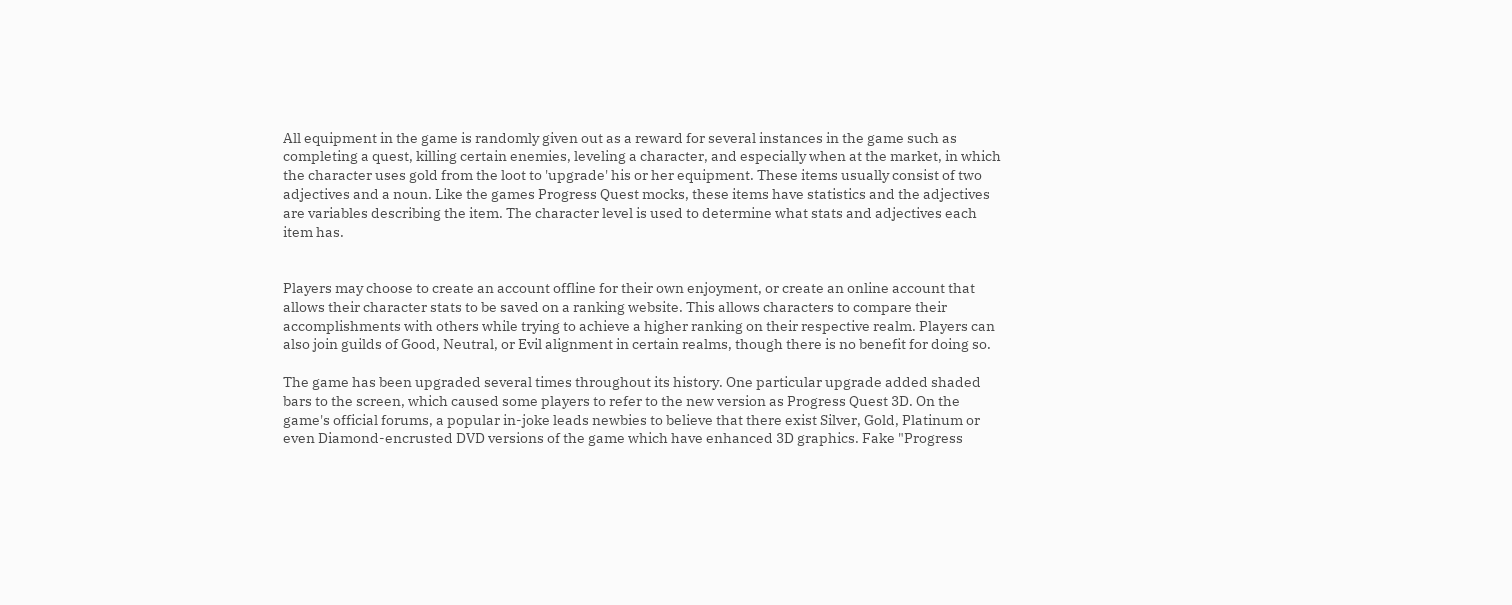All equipment in the game is randomly given out as a reward for several instances in the game such as completing a quest, killing certain enemies, leveling a character, and especially when at the market, in which the character uses gold from the loot to 'upgrade' his or her equipment. These items usually consist of two adjectives and a noun. Like the games Progress Quest mocks, these items have statistics and the adjectives are variables describing the item. The character level is used to determine what stats and adjectives each item has.


Players may choose to create an account offline for their own enjoyment, or create an online account that allows their character stats to be saved on a ranking website. This allows characters to compare their accomplishments with others while trying to achieve a higher ranking on their respective realm. Players can also join guilds of Good, Neutral, or Evil alignment in certain realms, though there is no benefit for doing so.

The game has been upgraded several times throughout its history. One particular upgrade added shaded bars to the screen, which caused some players to refer to the new version as Progress Quest 3D. On the game's official forums, a popular in-joke leads newbies to believe that there exist Silver, Gold, Platinum or even Diamond-encrusted DVD versions of the game which have enhanced 3D graphics. Fake "Progress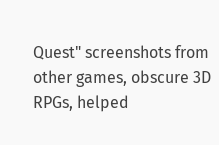Quest" screenshots from other games, obscure 3D RPGs, helped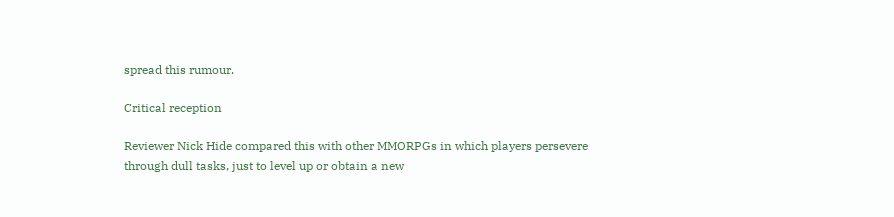spread this rumour.

Critical reception

Reviewer Nick Hide compared this with other MMORPGs in which players persevere through dull tasks, just to level up or obtain a new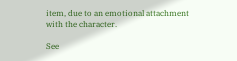item, due to an emotional attachment with the character.

See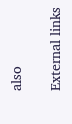also

External links